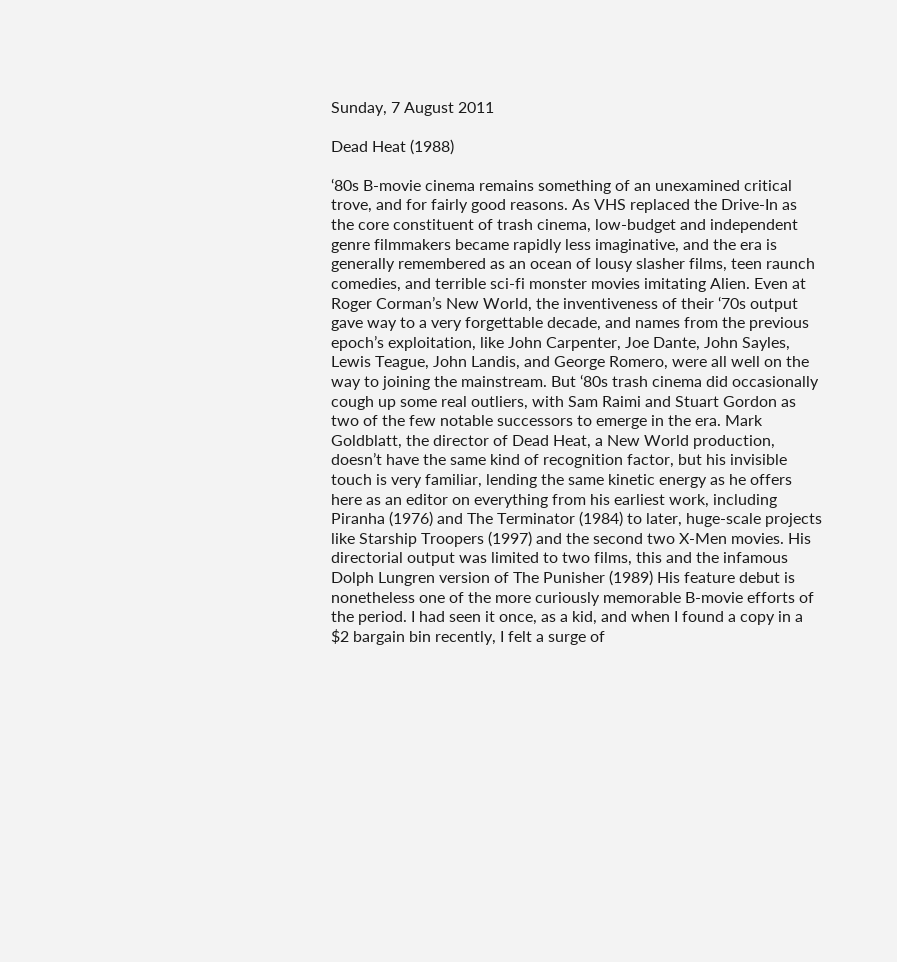Sunday, 7 August 2011

Dead Heat (1988)

‘80s B-movie cinema remains something of an unexamined critical trove, and for fairly good reasons. As VHS replaced the Drive-In as the core constituent of trash cinema, low-budget and independent genre filmmakers became rapidly less imaginative, and the era is generally remembered as an ocean of lousy slasher films, teen raunch comedies, and terrible sci-fi monster movies imitating Alien. Even at Roger Corman’s New World, the inventiveness of their ‘70s output gave way to a very forgettable decade, and names from the previous epoch’s exploitation, like John Carpenter, Joe Dante, John Sayles, Lewis Teague, John Landis, and George Romero, were all well on the way to joining the mainstream. But ‘80s trash cinema did occasionally cough up some real outliers, with Sam Raimi and Stuart Gordon as two of the few notable successors to emerge in the era. Mark Goldblatt, the director of Dead Heat, a New World production, doesn’t have the same kind of recognition factor, but his invisible touch is very familiar, lending the same kinetic energy as he offers here as an editor on everything from his earliest work, including Piranha (1976) and The Terminator (1984) to later, huge-scale projects like Starship Troopers (1997) and the second two X-Men movies. His directorial output was limited to two films, this and the infamous Dolph Lungren version of The Punisher (1989) His feature debut is nonetheless one of the more curiously memorable B-movie efforts of the period. I had seen it once, as a kid, and when I found a copy in a $2 bargain bin recently, I felt a surge of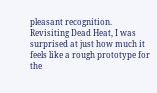pleasant recognition. Revisiting Dead Heat, I was surprised at just how much it feels like a rough prototype for the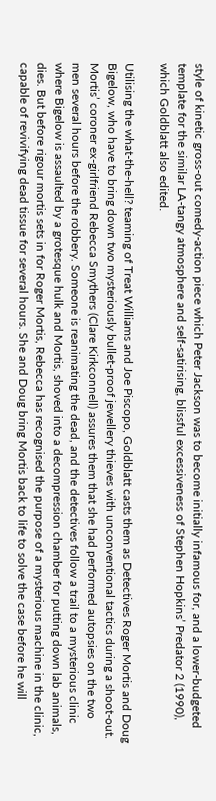style of kinetic gross-out comedy-action piece which Peter Jackson was to become initially infamous for, and a lower-budgeted template for the similar LA-tangy atmosphere and self-satirising, blissful excessiveness of Stephen Hopkins’ Predator 2 (1990), which Goldblatt also edited.

Utilising the what-the-hell? teaming of Treat Williams and Joe Piscopo, Goldblatt casts them as Detectives Roger Mortis and Doug Bigelow, who have to bring down two mysteriously bullet-proof jewellery thieves with unconventional tactics during a shoot-out. Mortis’ coroner ex-girlfriend Rebecca Smythers (Clare Kirkconnell) assures them that she had performed autopsies on the two men several hours before the robbery. Someone is reanimating the dead, and the detectives follow a trail to a mysterious clinic where Bigelow is assaulted by a grotesque hulk and Mortis, shoved into a decompression chamber for putting down lab animals, dies. But before rigour mortis sets in for Roger Mortis, Rebecca has recognised the purpose of a mysterious machine in the clinic, capable of revivifying dead tissue for several hours. She and Doug bring Mortis back to life to solve the case before he will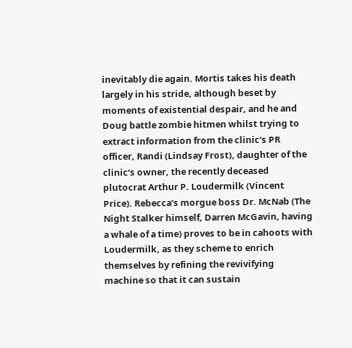inevitably die again. Mortis takes his death largely in his stride, although beset by moments of existential despair, and he and Doug battle zombie hitmen whilst trying to extract information from the clinic’s PR officer, Randi (Lindsay Frost), daughter of the clinic’s owner, the recently deceased plutocrat Arthur P. Loudermilk (Vincent Price). Rebecca’s morgue boss Dr. McNab (The Night Stalker himself, Darren McGavin, having a whale of a time) proves to be in cahoots with Loudermilk, as they scheme to enrich themselves by refining the revivifying machine so that it can sustain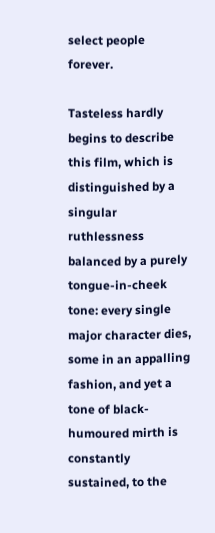select people forever.

Tasteless hardly begins to describe this film, which is distinguished by a singular ruthlessness balanced by a purely tongue-in-cheek tone: every single major character dies, some in an appalling fashion, and yet a tone of black-humoured mirth is constantly sustained, to the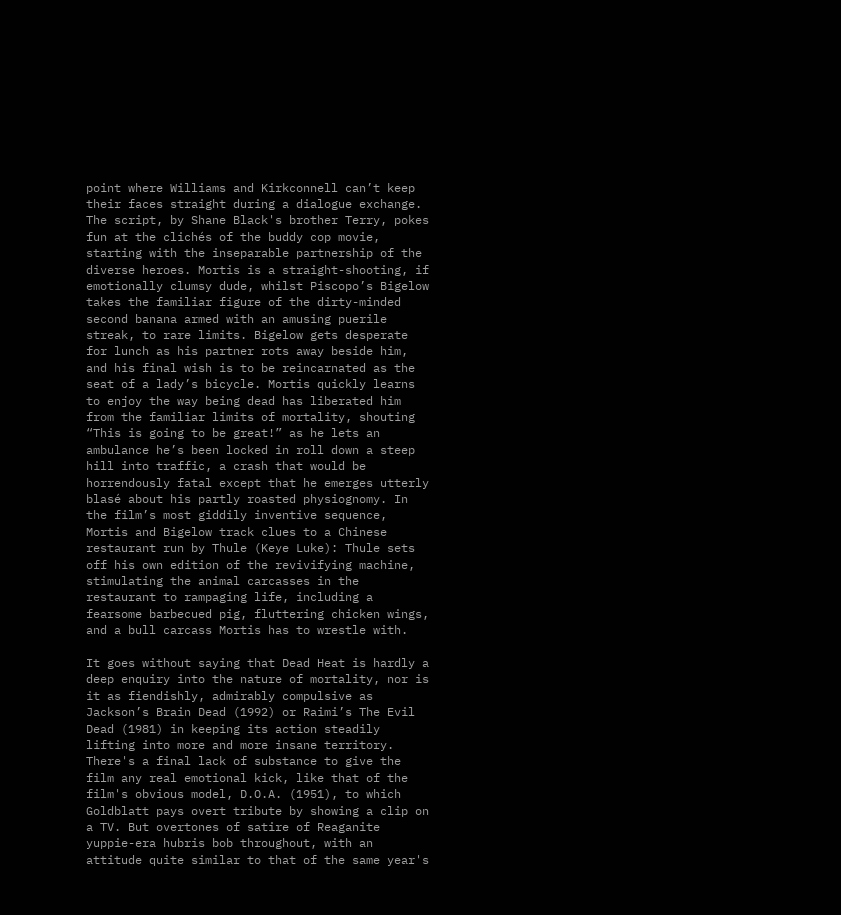point where Williams and Kirkconnell can’t keep their faces straight during a dialogue exchange. The script, by Shane Black's brother Terry, pokes fun at the clichés of the buddy cop movie, starting with the inseparable partnership of the diverse heroes. Mortis is a straight-shooting, if emotionally clumsy dude, whilst Piscopo’s Bigelow takes the familiar figure of the dirty-minded second banana armed with an amusing puerile streak, to rare limits. Bigelow gets desperate for lunch as his partner rots away beside him, and his final wish is to be reincarnated as the seat of a lady’s bicycle. Mortis quickly learns to enjoy the way being dead has liberated him from the familiar limits of mortality, shouting “This is going to be great!” as he lets an ambulance he’s been locked in roll down a steep hill into traffic, a crash that would be horrendously fatal except that he emerges utterly blasé about his partly roasted physiognomy. In the film’s most giddily inventive sequence, Mortis and Bigelow track clues to a Chinese restaurant run by Thule (Keye Luke): Thule sets off his own edition of the revivifying machine, stimulating the animal carcasses in the restaurant to rampaging life, including a fearsome barbecued pig, fluttering chicken wings, and a bull carcass Mortis has to wrestle with.

It goes without saying that Dead Heat is hardly a deep enquiry into the nature of mortality, nor is it as fiendishly, admirably compulsive as Jackson’s Brain Dead (1992) or Raimi’s The Evil Dead (1981) in keeping its action steadily lifting into more and more insane territory. There's a final lack of substance to give the film any real emotional kick, like that of the film's obvious model, D.O.A. (1951), to which Goldblatt pays overt tribute by showing a clip on a TV. But overtones of satire of Reaganite yuppie-era hubris bob throughout, with an attitude quite similar to that of the same year's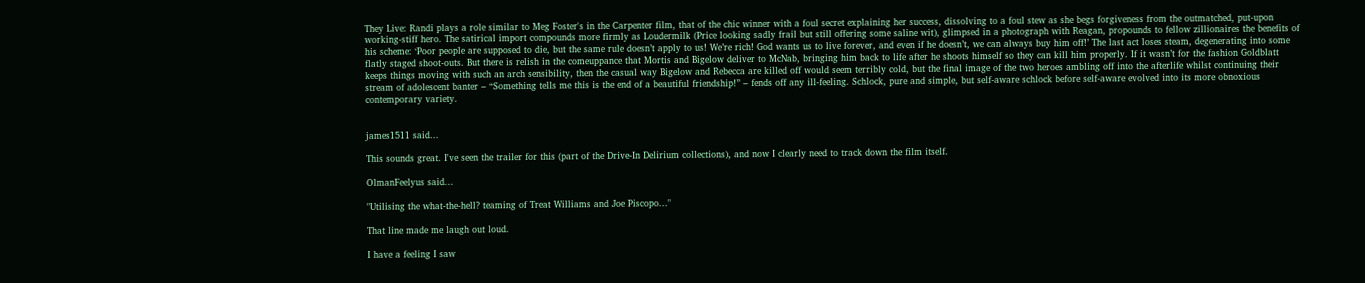They Live: Randi plays a role similar to Meg Foster's in the Carpenter film, that of the chic winner with a foul secret explaining her success, dissolving to a foul stew as she begs forgiveness from the outmatched, put-upon working-stiff hero. The satirical import compounds more firmly as Loudermilk (Price looking sadly frail but still offering some saline wit), glimpsed in a photograph with Reagan, propounds to fellow zillionaires the benefits of his scheme: ‘Poor people are supposed to die, but the same rule doesn’t apply to us! We’re rich! God wants us to live forever, and even if he doesn’t, we can always buy him off!’ The last act loses steam, degenerating into some flatly staged shoot-outs. But there is relish in the comeuppance that Mortis and Bigelow deliver to McNab, bringing him back to life after he shoots himself so they can kill him properly. If it wasn’t for the fashion Goldblatt keeps things moving with such an arch sensibility, then the casual way Bigelow and Rebecca are killed off would seem terribly cold, but the final image of the two heroes ambling off into the afterlife whilst continuing their stream of adolescent banter – “Something tells me this is the end of a beautiful friendship!” – fends off any ill-feeling. Schlock, pure and simple, but self-aware schlock before self-aware evolved into its more obnoxious contemporary variety.


james1511 said...

This sounds great. I've seen the trailer for this (part of the Drive-In Delirium collections), and now I clearly need to track down the film itself.

OlmanFeelyus said...

"Utilising the what-the-hell? teaming of Treat Williams and Joe Piscopo..."

That line made me laugh out loud.

I have a feeling I saw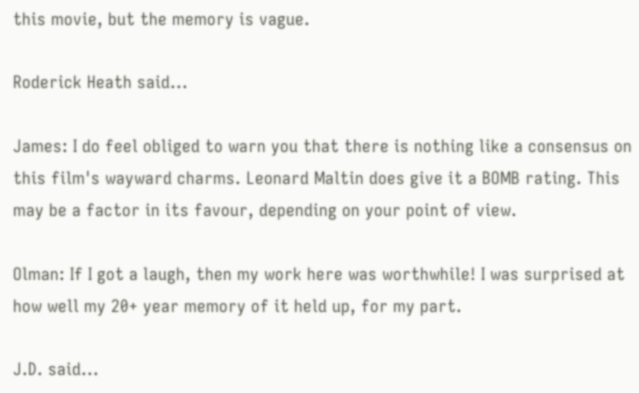this movie, but the memory is vague.

Roderick Heath said...

James: I do feel obliged to warn you that there is nothing like a consensus on this film's wayward charms. Leonard Maltin does give it a BOMB rating. This may be a factor in its favour, depending on your point of view.

Olman: If I got a laugh, then my work here was worthwhile! I was surprised at how well my 20+ year memory of it held up, for my part.

J.D. said...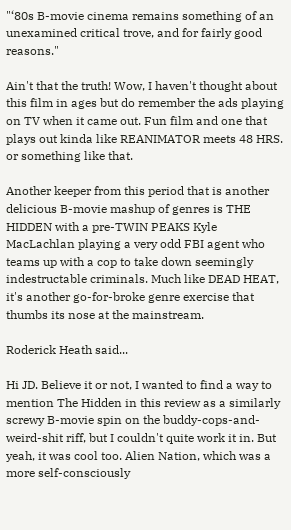"‘80s B-movie cinema remains something of an unexamined critical trove, and for fairly good reasons."

Ain't that the truth! Wow, I haven't thought about this film in ages but do remember the ads playing on TV when it came out. Fun film and one that plays out kinda like REANIMATOR meets 48 HRS. or something like that.

Another keeper from this period that is another delicious B-movie mashup of genres is THE HIDDEN with a pre-TWIN PEAKS Kyle MacLachlan playing a very odd FBI agent who teams up with a cop to take down seemingly indestructable criminals. Much like DEAD HEAT, it's another go-for-broke genre exercise that thumbs its nose at the mainstream.

Roderick Heath said...

Hi JD. Believe it or not, I wanted to find a way to mention The Hidden in this review as a similarly screwy B-movie spin on the buddy-cops-and-weird-shit riff, but I couldn't quite work it in. But yeah, it was cool too. Alien Nation, which was a more self-consciously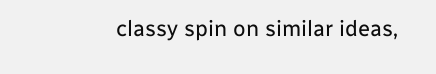classy spin on similar ideas,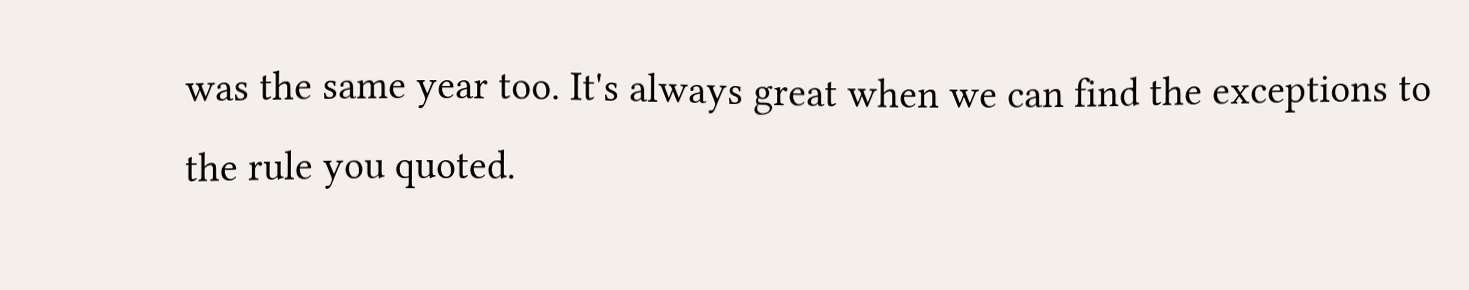was the same year too. It's always great when we can find the exceptions to the rule you quoted.